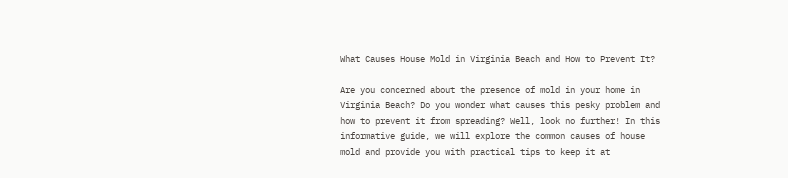What Causes House Mold in Virginia Beach and How to Prevent It?

Are you concerned about the presence of mold in your home in Virginia Beach? Do you wonder what causes this pesky problem and how to prevent it from spreading? Well, look no further! In this informative guide, we will explore the common causes of house mold and provide you with practical tips to keep it at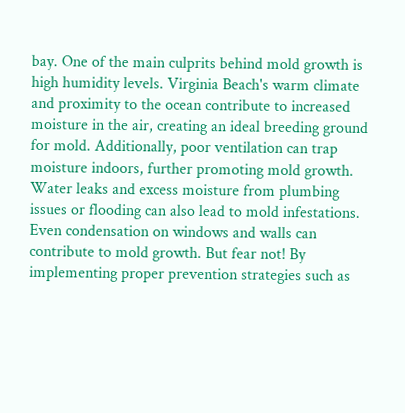bay. One of the main culprits behind mold growth is high humidity levels. Virginia Beach's warm climate and proximity to the ocean contribute to increased moisture in the air, creating an ideal breeding ground for mold. Additionally, poor ventilation can trap moisture indoors, further promoting mold growth. Water leaks and excess moisture from plumbing issues or flooding can also lead to mold infestations. Even condensation on windows and walls can contribute to mold growth. But fear not! By implementing proper prevention strategies such as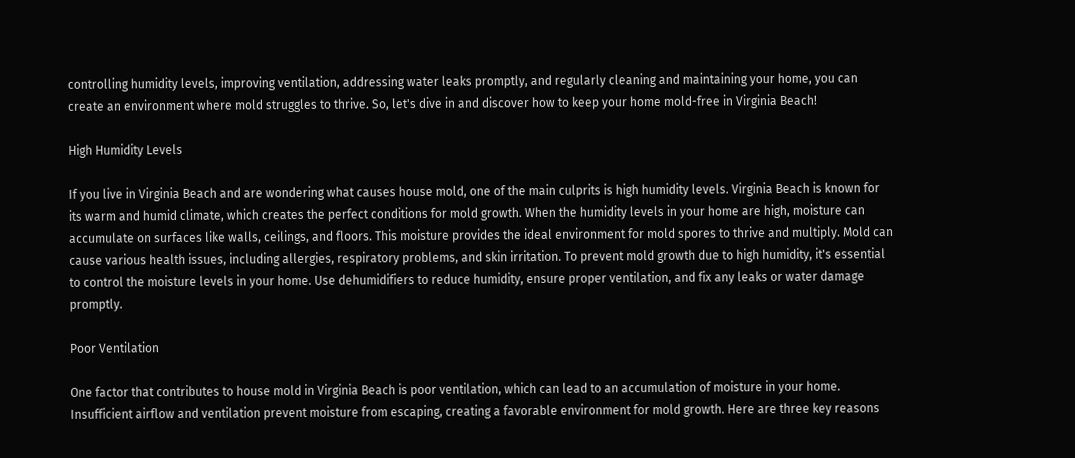controlling humidity levels, improving ventilation, addressing water leaks promptly, and regularly cleaning and maintaining your home, you can create an environment where mold struggles to thrive. So, let's dive in and discover how to keep your home mold-free in Virginia Beach!

High Humidity Levels

If you live in Virginia Beach and are wondering what causes house mold, one of the main culprits is high humidity levels. Virginia Beach is known for its warm and humid climate, which creates the perfect conditions for mold growth. When the humidity levels in your home are high, moisture can accumulate on surfaces like walls, ceilings, and floors. This moisture provides the ideal environment for mold spores to thrive and multiply. Mold can cause various health issues, including allergies, respiratory problems, and skin irritation. To prevent mold growth due to high humidity, it's essential to control the moisture levels in your home. Use dehumidifiers to reduce humidity, ensure proper ventilation, and fix any leaks or water damage promptly.

Poor Ventilation

One factor that contributes to house mold in Virginia Beach is poor ventilation, which can lead to an accumulation of moisture in your home. Insufficient airflow and ventilation prevent moisture from escaping, creating a favorable environment for mold growth. Here are three key reasons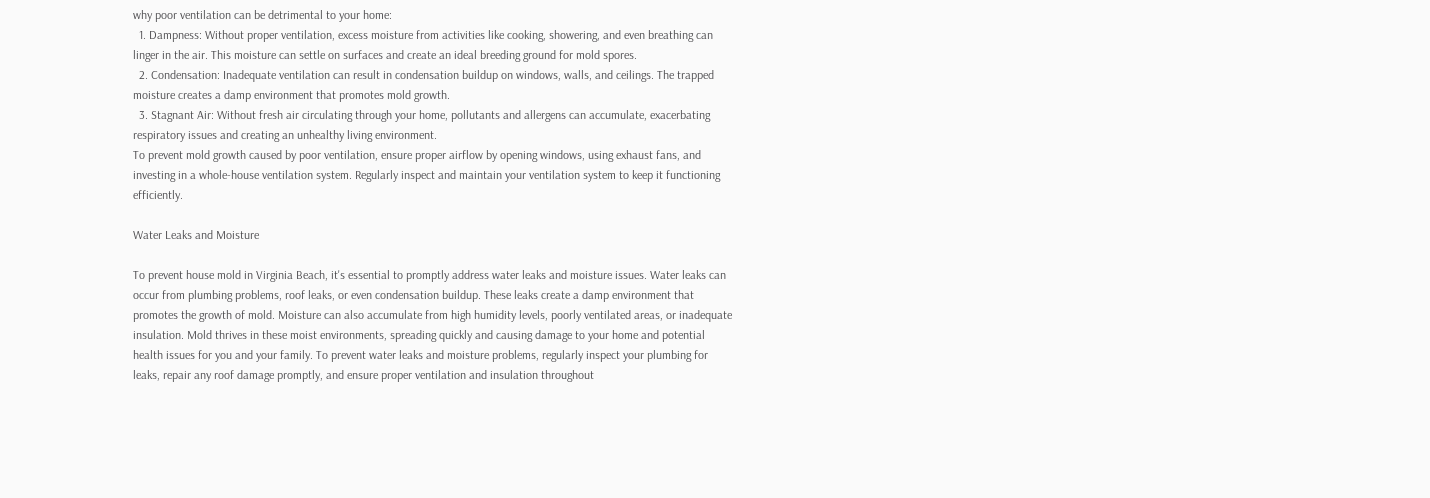why poor ventilation can be detrimental to your home:
  1. Dampness: Without proper ventilation, excess moisture from activities like cooking, showering, and even breathing can linger in the air. This moisture can settle on surfaces and create an ideal breeding ground for mold spores.
  2. Condensation: Inadequate ventilation can result in condensation buildup on windows, walls, and ceilings. The trapped moisture creates a damp environment that promotes mold growth.
  3. Stagnant Air: Without fresh air circulating through your home, pollutants and allergens can accumulate, exacerbating respiratory issues and creating an unhealthy living environment.
To prevent mold growth caused by poor ventilation, ensure proper airflow by opening windows, using exhaust fans, and investing in a whole-house ventilation system. Regularly inspect and maintain your ventilation system to keep it functioning efficiently.

Water Leaks and Moisture

To prevent house mold in Virginia Beach, it's essential to promptly address water leaks and moisture issues. Water leaks can occur from plumbing problems, roof leaks, or even condensation buildup. These leaks create a damp environment that promotes the growth of mold. Moisture can also accumulate from high humidity levels, poorly ventilated areas, or inadequate insulation. Mold thrives in these moist environments, spreading quickly and causing damage to your home and potential health issues for you and your family. To prevent water leaks and moisture problems, regularly inspect your plumbing for leaks, repair any roof damage promptly, and ensure proper ventilation and insulation throughout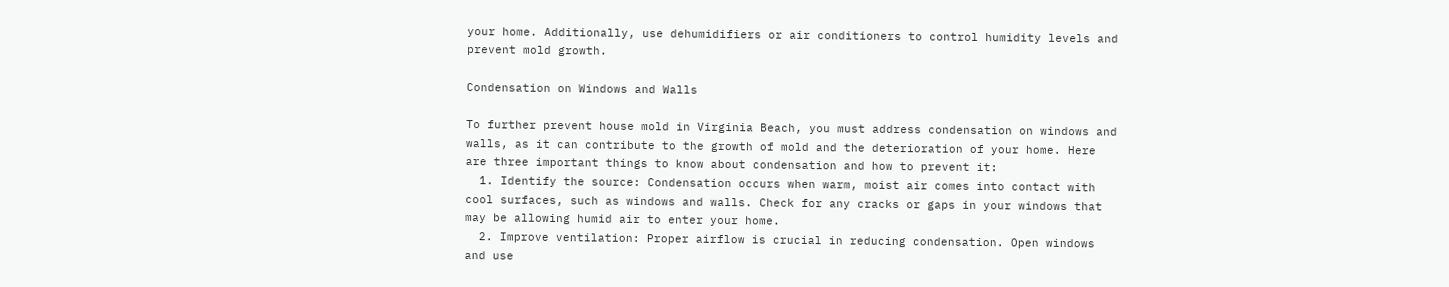your home. Additionally, use dehumidifiers or air conditioners to control humidity levels and prevent mold growth.

Condensation on Windows and Walls

To further prevent house mold in Virginia Beach, you must address condensation on windows and walls, as it can contribute to the growth of mold and the deterioration of your home. Here are three important things to know about condensation and how to prevent it:
  1. Identify the source: Condensation occurs when warm, moist air comes into contact with cool surfaces, such as windows and walls. Check for any cracks or gaps in your windows that may be allowing humid air to enter your home.
  2. Improve ventilation: Proper airflow is crucial in reducing condensation. Open windows and use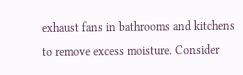exhaust fans in bathrooms and kitchens to remove excess moisture. Consider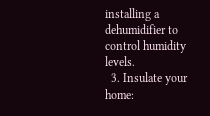installing a dehumidifier to control humidity levels.
  3. Insulate your home: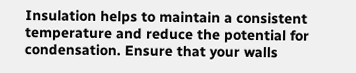Insulation helps to maintain a consistent temperature and reduce the potential for condensation. Ensure that your walls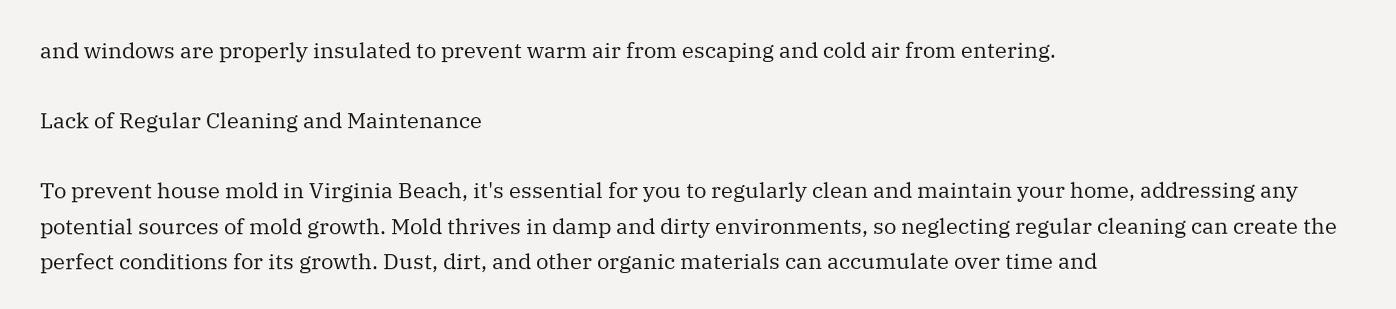and windows are properly insulated to prevent warm air from escaping and cold air from entering.

Lack of Regular Cleaning and Maintenance

To prevent house mold in Virginia Beach, it's essential for you to regularly clean and maintain your home, addressing any potential sources of mold growth. Mold thrives in damp and dirty environments, so neglecting regular cleaning can create the perfect conditions for its growth. Dust, dirt, and other organic materials can accumulate over time and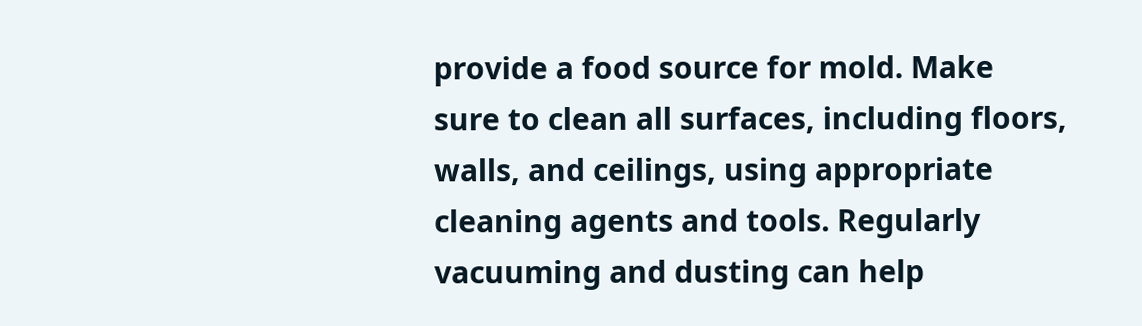provide a food source for mold. Make sure to clean all surfaces, including floors, walls, and ceilings, using appropriate cleaning agents and tools. Regularly vacuuming and dusting can help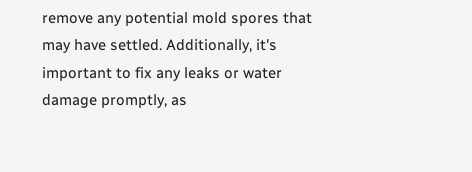remove any potential mold spores that may have settled. Additionally, it's important to fix any leaks or water damage promptly, as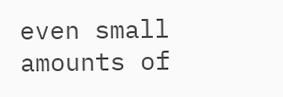even small amounts of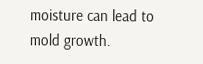moisture can lead to mold growth.